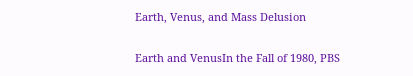Earth, Venus, and Mass Delusion

Earth and VenusIn the Fall of 1980, PBS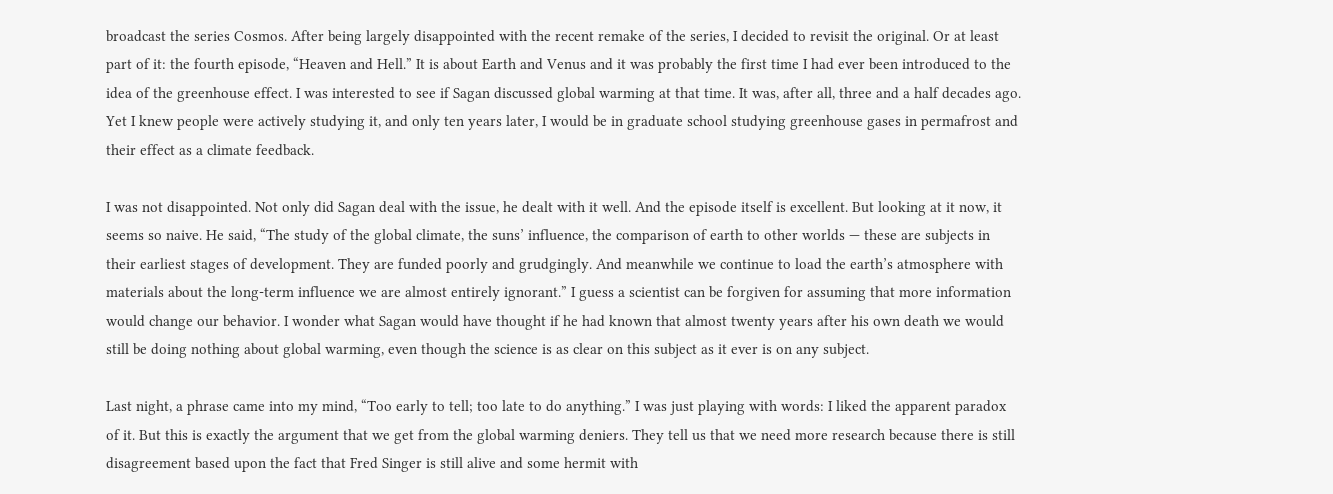broadcast the series Cosmos. After being largely disappointed with the recent remake of the series, I decided to revisit the original. Or at least part of it: the fourth episode, “Heaven and Hell.” It is about Earth and Venus and it was probably the first time I had ever been introduced to the idea of the greenhouse effect. I was interested to see if Sagan discussed global warming at that time. It was, after all, three and a half decades ago. Yet I knew people were actively studying it, and only ten years later, I would be in graduate school studying greenhouse gases in permafrost and their effect as a climate feedback.

I was not disappointed. Not only did Sagan deal with the issue, he dealt with it well. And the episode itself is excellent. But looking at it now, it seems so naive. He said, “The study of the global climate, the suns’ influence, the comparison of earth to other worlds — these are subjects in their earliest stages of development. They are funded poorly and grudgingly. And meanwhile we continue to load the earth’s atmosphere with materials about the long-term influence we are almost entirely ignorant.” I guess a scientist can be forgiven for assuming that more information would change our behavior. I wonder what Sagan would have thought if he had known that almost twenty years after his own death we would still be doing nothing about global warming, even though the science is as clear on this subject as it ever is on any subject.

Last night, a phrase came into my mind, “Too early to tell; too late to do anything.” I was just playing with words: I liked the apparent paradox of it. But this is exactly the argument that we get from the global warming deniers. They tell us that we need more research because there is still disagreement based upon the fact that Fred Singer is still alive and some hermit with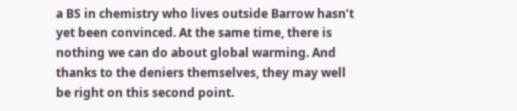a BS in chemistry who lives outside Barrow hasn’t yet been convinced. At the same time, there is nothing we can do about global warming. And thanks to the deniers themselves, they may well be right on this second point.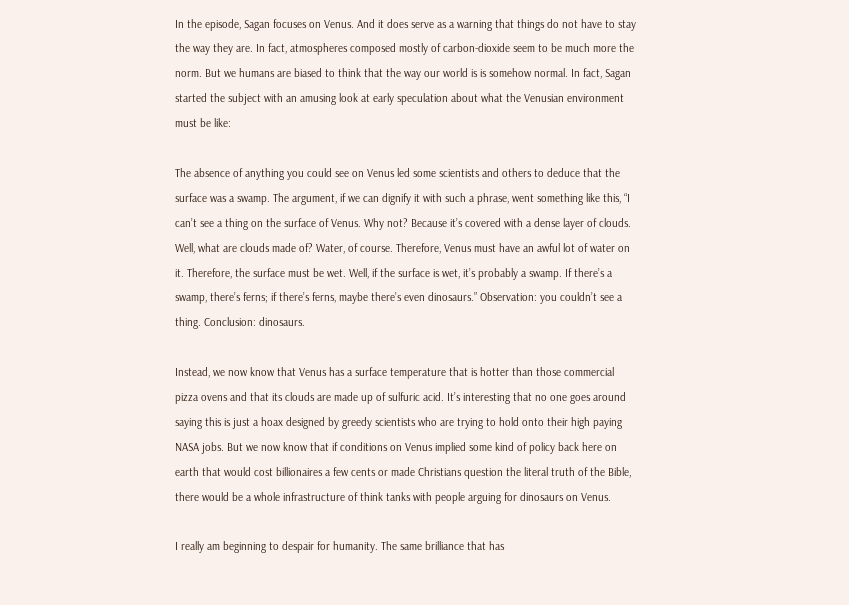In the episode, Sagan focuses on Venus. And it does serve as a warning that things do not have to stay the way they are. In fact, atmospheres composed mostly of carbon-dioxide seem to be much more the norm. But we humans are biased to think that the way our world is is somehow normal. In fact, Sagan started the subject with an amusing look at early speculation about what the Venusian environment must be like:

The absence of anything you could see on Venus led some scientists and others to deduce that the surface was a swamp. The argument, if we can dignify it with such a phrase, went something like this, “I can’t see a thing on the surface of Venus. Why not? Because it’s covered with a dense layer of clouds. Well, what are clouds made of? Water, of course. Therefore, Venus must have an awful lot of water on it. Therefore, the surface must be wet. Well, if the surface is wet, it’s probably a swamp. If there’s a swamp, there’s ferns; if there’s ferns, maybe there’s even dinosaurs.” Observation: you couldn’t see a thing. Conclusion: dinosaurs.

Instead, we now know that Venus has a surface temperature that is hotter than those commercial pizza ovens and that its clouds are made up of sulfuric acid. It’s interesting that no one goes around saying this is just a hoax designed by greedy scientists who are trying to hold onto their high paying NASA jobs. But we now know that if conditions on Venus implied some kind of policy back here on earth that would cost billionaires a few cents or made Christians question the literal truth of the Bible, there would be a whole infrastructure of think tanks with people arguing for dinosaurs on Venus.

I really am beginning to despair for humanity. The same brilliance that has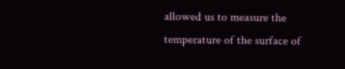allowed us to measure the temperature of the surface of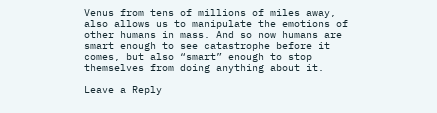Venus from tens of millions of miles away, also allows us to manipulate the emotions of other humans in mass. And so now humans are smart enough to see catastrophe before it comes, but also “smart” enough to stop themselves from doing anything about it.

Leave a Reply